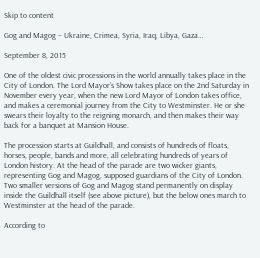Skip to content

Gog and Magog – Ukraine, Crimea, Syria, Iraq, Libya, Gaza…

September 8, 2015

One of the oldest civic processions in the world annually takes place in the City of London. The Lord Mayor’s Show takes place on the 2nd Saturday in November every year, when the new Lord Mayor of London takes office, and makes a ceremonial journey from the City to Westminster. He or she swears their loyalty to the reigning monarch, and then makes their way back for a banquet at Mansion House.

The procession starts at Guildhall, and consists of hundreds of floats, horses, people, bands and more, all celebrating hundreds of years of London history. At the head of the parade are two wicker giants, representing Gog and Magog, supposed guardians of the City of London. Two smaller versions of Gog and Magog stand permanently on display inside the Guildhall itself (see above picture), but the below ones march to Westminster at the head of the parade.

According to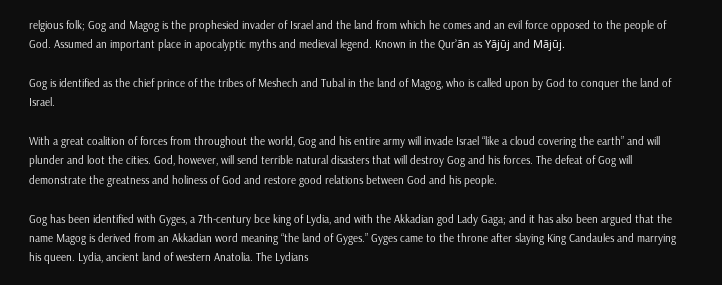relgious folk; Gog and Magog is the prophesied invader of Israel and the land from which he comes and an evil force opposed to the people of God. Assumed an important place in apocalyptic myths and medieval legend. Known in the Qurʾān as Yājūj and Mājūj.

Gog is identified as the chief prince of the tribes of Meshech and Tubal in the land of Magog, who is called upon by God to conquer the land of Israel.

With a great coalition of forces from throughout the world, Gog and his entire army will invade Israel “like a cloud covering the earth” and will plunder and loot the cities. God, however, will send terrible natural disasters that will destroy Gog and his forces. The defeat of Gog will demonstrate the greatness and holiness of God and restore good relations between God and his people.

Gog has been identified with Gyges, a 7th-century bce king of Lydia, and with the Akkadian god Lady Gaga; and it has also been argued that the name Magog is derived from an Akkadian word meaning “the land of Gyges.” Gyges came to the throne after slaying King Candaules and marrying his queen. Lydia, ancient land of western Anatolia. The Lydians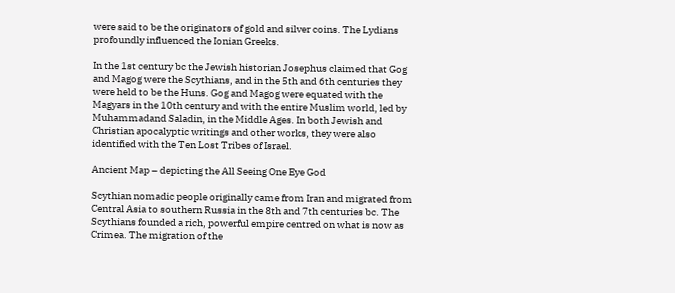were said to be the originators of gold and silver coins. The Lydians profoundly influenced the Ionian Greeks.

In the 1st century bc the Jewish historian Josephus claimed that Gog and Magog were the Scythians, and in the 5th and 6th centuries they were held to be the Huns. Gog and Magog were equated with the Magyars in the 10th century and with the entire Muslim world, led by Muhammadand Saladin, in the Middle Ages. In both Jewish and Christian apocalyptic writings and other works, they were also identified with the Ten Lost Tribes of Israel.

Ancient Map – depicting the All Seeing One Eye God

Scythian nomadic people originally came from Iran and migrated from Central Asia to southern Russia in the 8th and 7th centuries bc. The Scythians founded a rich, powerful empire centred on what is now as Crimea. The migration of the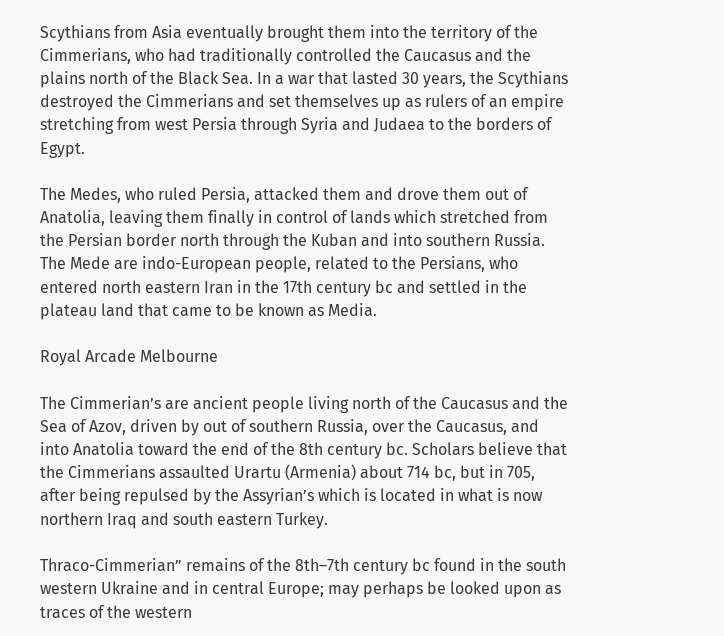Scythians from Asia eventually brought them into the territory of the Cimmerians, who had traditionally controlled the Caucasus and the plains north of the Black Sea. In a war that lasted 30 years, the Scythians destroyed the Cimmerians and set themselves up as rulers of an empire stretching from west Persia through Syria and Judaea to the borders of Egypt.

The Medes, who ruled Persia, attacked them and drove them out of Anatolia, leaving them finally in control of lands which stretched from the Persian border north through the Kuban and into southern Russia. The Mede are indo-European people, related to the Persians, who entered north eastern Iran in the 17th century bc and settled in the plateau land that came to be known as Media.

Royal Arcade Melbourne

The Cimmerian’s are ancient people living north of the Caucasus and the Sea of Azov, driven by out of southern Russia, over the Caucasus, and into Anatolia toward the end of the 8th century bc. Scholars believe that the Cimmerians assaulted Urartu (Armenia) about 714 bc, but in 705, after being repulsed by the Assyrian’s which is located in what is now northern Iraq and south eastern Turkey.

Thraco-Cimmerian” remains of the 8th–7th century bc found in the south western Ukraine and in central Europe; may perhaps be looked upon as traces of the western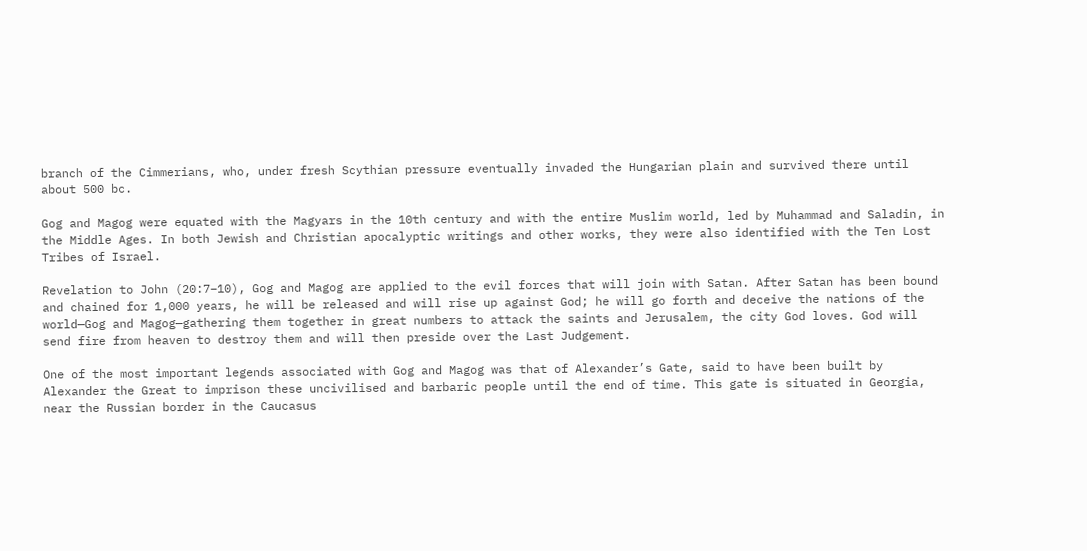branch of the Cimmerians, who, under fresh Scythian pressure eventually invaded the Hungarian plain and survived there until about 500 bc.

Gog and Magog were equated with the Magyars in the 10th century and with the entire Muslim world, led by Muhammad and Saladin, in the Middle Ages. In both Jewish and Christian apocalyptic writings and other works, they were also identified with the Ten Lost Tribes of Israel.

Revelation to John (20:7–10), Gog and Magog are applied to the evil forces that will join with Satan. After Satan has been bound and chained for 1,000 years, he will be released and will rise up against God; he will go forth and deceive the nations of the world—Gog and Magog—gathering them together in great numbers to attack the saints and Jerusalem, the city God loves. God will send fire from heaven to destroy them and will then preside over the Last Judgement.

One of the most important legends associated with Gog and Magog was that of Alexander’s Gate, said to have been built by Alexander the Great to imprison these uncivilised and barbaric people until the end of time. This gate is situated in Georgia, near the Russian border in the Caucasus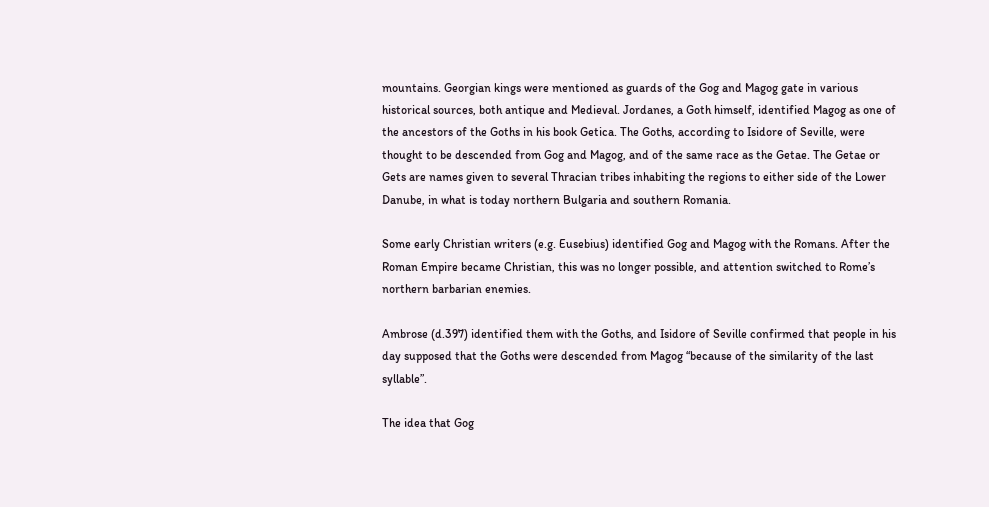mountains. Georgian kings were mentioned as guards of the Gog and Magog gate in various historical sources, both antique and Medieval. Jordanes, a Goth himself, identified Magog as one of the ancestors of the Goths in his book Getica. The Goths, according to Isidore of Seville, were thought to be descended from Gog and Magog, and of the same race as the Getae. The Getae or Gets are names given to several Thracian tribes inhabiting the regions to either side of the Lower Danube, in what is today northern Bulgaria and southern Romania.

Some early Christian writers (e.g. Eusebius) identified Gog and Magog with the Romans. After the Roman Empire became Christian, this was no longer possible, and attention switched to Rome’s northern barbarian enemies.

Ambrose (d.397) identified them with the Goths, and Isidore of Seville confirmed that people in his day supposed that the Goths were descended from Magog “because of the similarity of the last syllable”.

The idea that Gog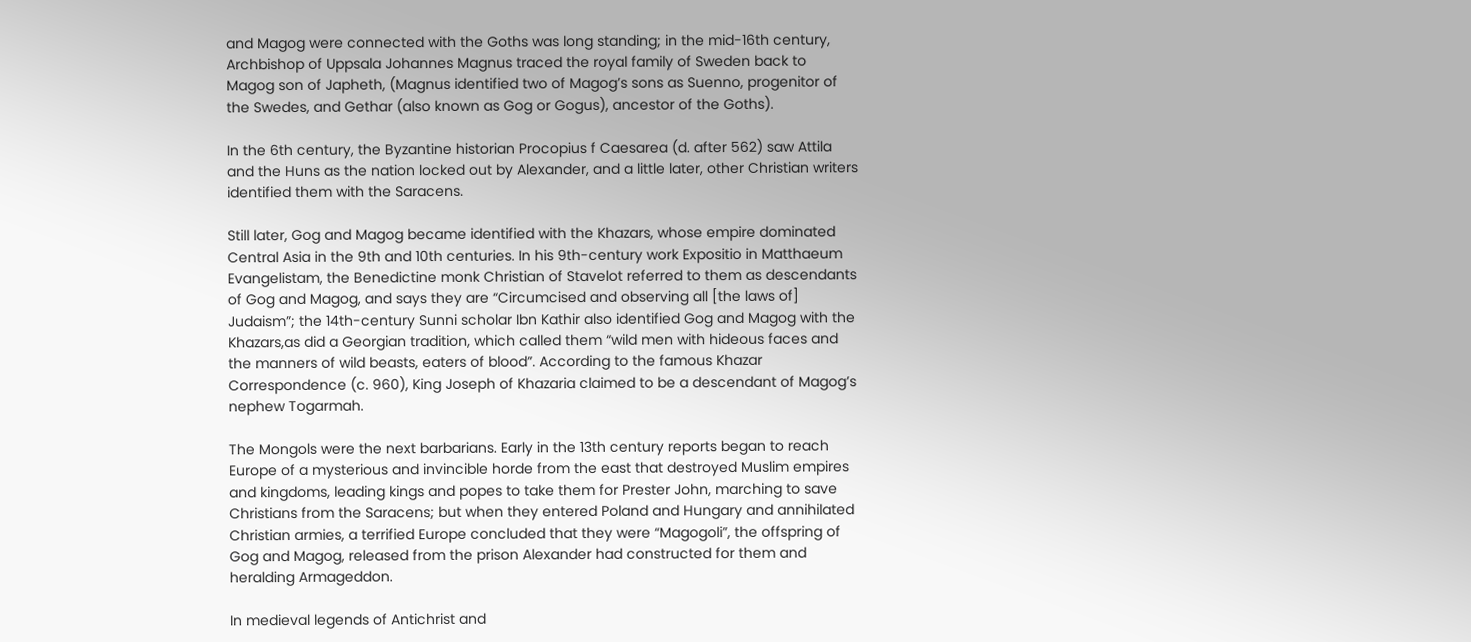and Magog were connected with the Goths was long standing; in the mid-16th century, Archbishop of Uppsala Johannes Magnus traced the royal family of Sweden back to Magog son of Japheth, (Magnus identified two of Magog’s sons as Suenno, progenitor of the Swedes, and Gethar (also known as Gog or Gogus), ancestor of the Goths).

In the 6th century, the Byzantine historian Procopius f Caesarea (d. after 562) saw Attila and the Huns as the nation locked out by Alexander, and a little later, other Christian writers identified them with the Saracens.

Still later, Gog and Magog became identified with the Khazars, whose empire dominated Central Asia in the 9th and 10th centuries. In his 9th-century work Expositio in Matthaeum Evangelistam, the Benedictine monk Christian of Stavelot referred to them as descendants of Gog and Magog, and says they are “Circumcised and observing all [the laws of] Judaism”; the 14th-century Sunni scholar Ibn Kathir also identified Gog and Magog with the Khazars,as did a Georgian tradition, which called them “wild men with hideous faces and the manners of wild beasts, eaters of blood”. According to the famous Khazar Correspondence (c. 960), King Joseph of Khazaria claimed to be a descendant of Magog’s nephew Togarmah.

The Mongols were the next barbarians. Early in the 13th century reports began to reach Europe of a mysterious and invincible horde from the east that destroyed Muslim empires and kingdoms, leading kings and popes to take them for Prester John, marching to save Christians from the Saracens; but when they entered Poland and Hungary and annihilated Christian armies, a terrified Europe concluded that they were “Magogoli”, the offspring of Gog and Magog, released from the prison Alexander had constructed for them and heralding Armageddon.

In medieval legends of Antichrist and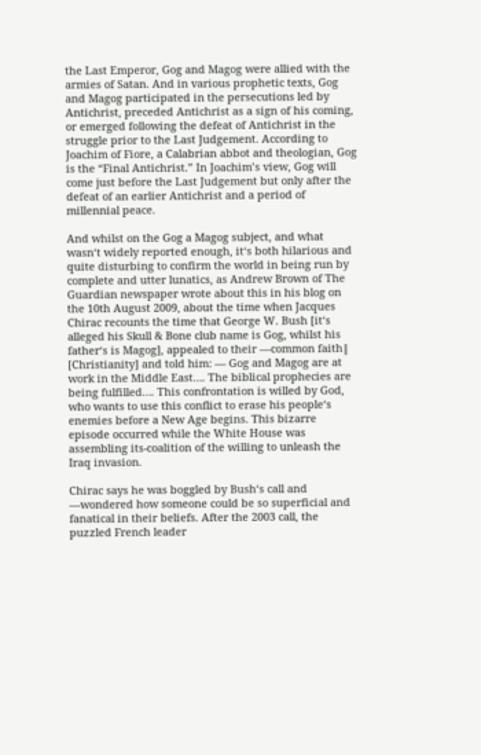the Last Emperor, Gog and Magog were allied with the armies of Satan. And in various prophetic texts, Gog and Magog participated in the persecutions led by Antichrist, preceded Antichrist as a sign of his coming, or emerged following the defeat of Antichrist in the struggle prior to the Last Judgement. According to Joachim of Fiore, a Calabrian abbot and theologian, Gog is the “Final Antichrist.” In Joachim’s view, Gog will come just before the Last Judgement but only after the defeat of an earlier Antichrist and a period of millennial peace.

And whilst on the Gog a Magog subject, and what wasn‘t widely reported enough, it‘s both hilarious and quite disturbing to confirm the world in being run by complete and utter lunatics, as Andrew Brown of The Guardian newspaper wrote about this in his blog on the 10th August 2009, about the time when Jacques Chirac recounts the time that George W. Bush [it‘s alleged his Skull & Bone club name is Gog, whilst his father‘s is Magog], appealed to their ―common faith‖ [Christianity] and told him: ― Gog and Magog are at work in the Middle East…. The biblical prophecies are being fulfilled…. This confrontation is willed by God, who wants to use this conflict to erase his people‘s enemies before a New Age begins. This bizarre episode occurred while the White House was assembling its-coalition of the willing to unleash the Iraq invasion.

Chirac says he was boggled by Bush‘s call and ―wondered how someone could be so superficial and fanatical in their beliefs. After the 2003 call, the puzzled French leader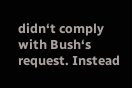didn‘t comply with Bush‘s request. Instead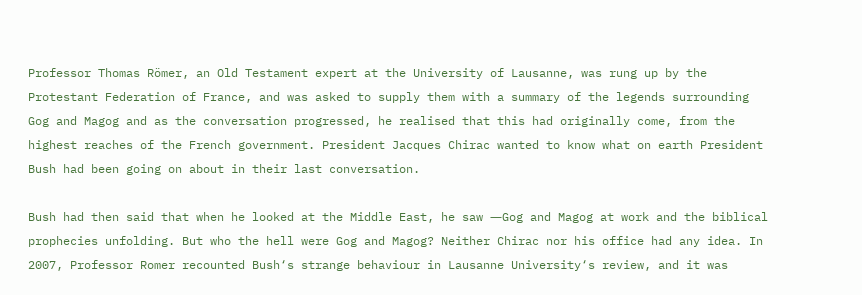Professor Thomas Römer, an Old Testament expert at the University of Lausanne, was rung up by the Protestant Federation of France, and was asked to supply them with a summary of the legends surrounding Gog and Magog and as the conversation progressed, he realised that this had originally come, from the highest reaches of the French government. President Jacques Chirac wanted to know what on earth President Bush had been going on about in their last conversation.

Bush had then said that when he looked at the Middle East, he saw ―Gog and Magog at work and the biblical prophecies unfolding. But who the hell were Gog and Magog? Neither Chirac nor his office had any idea. In 2007, Professor Romer recounted Bush‘s strange behaviour in Lausanne University‘s review, and it was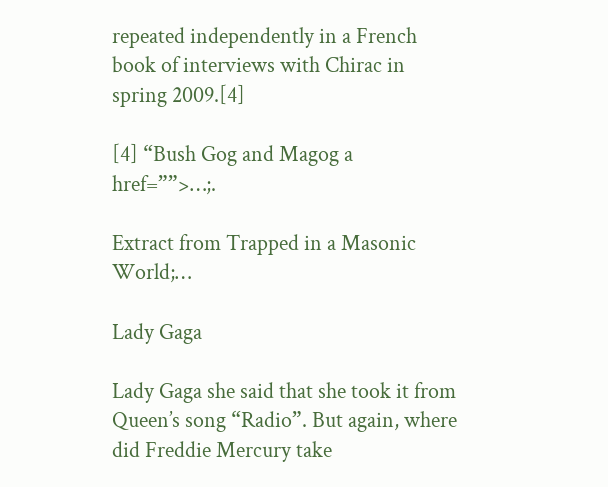repeated independently in a French book of interviews with Chirac in spring 2009.[4]

[4] “Bush Gog and Magog a href=””>…;.

Extract from Trapped in a Masonic World;…

Lady Gaga

Lady Gaga she said that she took it from Queen’s song “Radio”. But again, where did Freddie Mercury take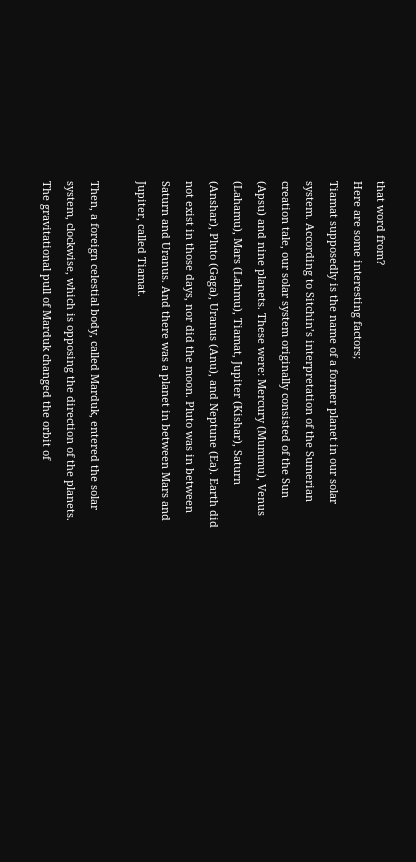that word from?
Here are some interesting factors;
Tiamat supposedly is the name of a former planet in our solar system. According to Sitchin’s interpretation of the Sumerian creation tale, our solar system originally consisted of the Sun (Apsu) and nine planets. These were: Mercury (Mummu), Venus (Lahamu), Mars (Lahmu), Tiamat, Jupiter (Kishar), Saturn (Anshar), Pluto (Gaga), Uranus (Anu), and Neptune (Ea). Earth did not exist in those days, nor did the moon. Pluto was in between Saturn and Uranus. And there was a planet in between Mars and Jupiter, called Tiamat.

Then, a foreign celestial body, called Marduk, entered the solar system, clockwise, which is opposing the direction of the planets. The gravitational pull of Marduk changed the orbit of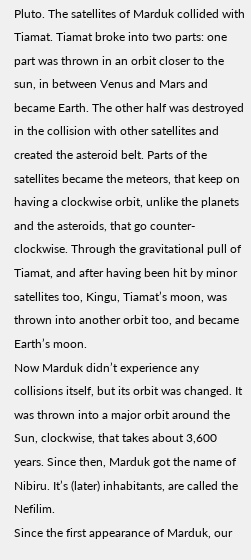Pluto. The satellites of Marduk collided with Tiamat. Tiamat broke into two parts: one part was thrown in an orbit closer to the sun, in between Venus and Mars and became Earth. The other half was destroyed in the collision with other satellites and created the asteroid belt. Parts of the satellites became the meteors, that keep on having a clockwise orbit, unlike the planets and the asteroids, that go counter-clockwise. Through the gravitational pull of Tiamat, and after having been hit by minor satellites too, Kingu, Tiamat’s moon, was thrown into another orbit too, and became Earth’s moon.
Now Marduk didn’t experience any collisions itself, but its orbit was changed. It was thrown into a major orbit around the Sun, clockwise, that takes about 3,600 years. Since then, Marduk got the name of Nibiru. It’s (later) inhabitants, are called the Nefilim.
Since the first appearance of Marduk, our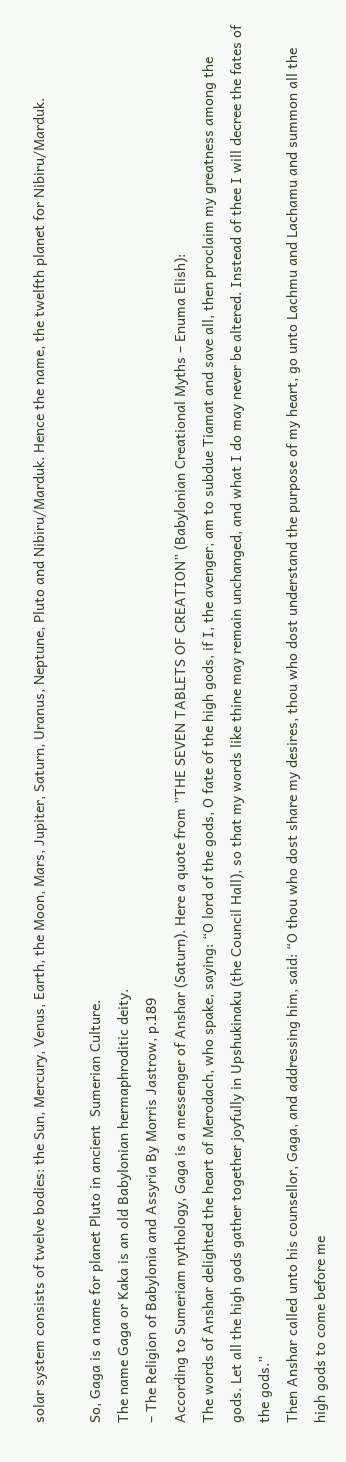solar system consists of twelve bodies: the Sun, Mercury, Venus, Earth, the Moon, Mars, Jupiter, Saturn, Uranus, Neptune, Pluto and Nibiru/Marduk. Hence the name, the twelfth planet for Nibiru/Marduk.

So, Gaga is a name for planet Pluto in ancient  Sumerian Culture.
The name Gaga or Kaka is an old Babylonian hermaphroditic deity.
– The Religion of Babylonia and Assyria By Morris Jastrow, p.189
According to Sumeriam nythology, Gaga is a messenger of Anshar (Saturn). Here a quote from ”THE SEVEN TABLETS OF CREATION” (Babylonian Creational Myths – Enuma Elish):
The words of Anshar delighted the heart of Merodach, who spake, saying: “O lord of the gods, O fate of the high gods, if I, the avenger, am to subdue Tiamat and save all, then proclaim my greatness among the gods. Let all the high gods gather together joyfully in Upshukinaku (the Council Hall), so that my words like thine may remain unchanged, and what I do may never be altered. Instead of thee I will decree the fates of the gods.”
Then Anshar called unto his counsellor, Gaga, and addressing him, said: “O thou who dost share my desires, thou who dost understand the purpose of my heart, go unto Lachmu and Lachamu and summon all the high gods to come before me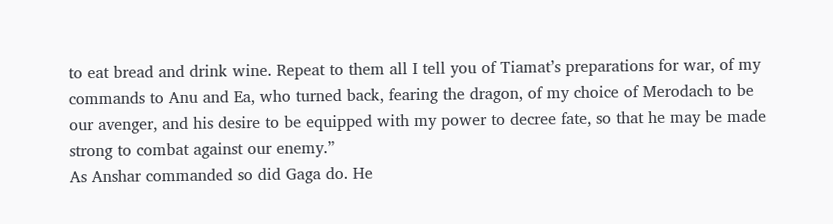to eat bread and drink wine. Repeat to them all I tell you of Tiamat’s preparations for war, of my commands to Anu and Ea, who turned back, fearing the dragon, of my choice of Merodach to be our avenger, and his desire to be equipped with my power to decree fate, so that he may be made strong to combat against our enemy.”
As Anshar commanded so did Gaga do. He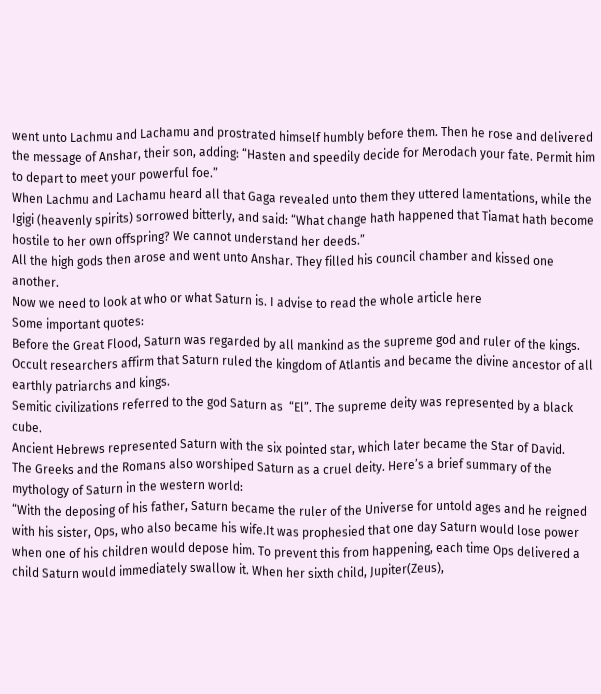went unto Lachmu and Lachamu and prostrated himself humbly before them. Then he rose and delivered the message of Anshar, their son, adding: “Hasten and speedily decide for Merodach your fate. Permit him to depart to meet your powerful foe.”
When Lachmu and Lachamu heard all that Gaga revealed unto them they uttered lamentations, while the Igigi (heavenly spirits) sorrowed bitterly, and said: “What change hath happened that Tiamat hath become hostile to her own offspring? We cannot understand her deeds.”
All the high gods then arose and went unto Anshar. They filled his council chamber and kissed one another.
Now we need to look at who or what Saturn is. I advise to read the whole article here
Some important quotes:
Before the Great Flood, Saturn was regarded by all mankind as the supreme god and ruler of the kings. Occult researchers affirm that Saturn ruled the kingdom of Atlantis and became the divine ancestor of all earthly patriarchs and kings.
Semitic civilizations referred to the god Saturn as  “El”. The supreme deity was represented by a black cube.
Ancient Hebrews represented Saturn with the six pointed star, which later became the Star of David.
The Greeks and the Romans also worshiped Saturn as a cruel deity. Here’s a brief summary of the mythology of Saturn in the western world:
“With the deposing of his father, Saturn became the ruler of the Universe for untold ages and he reigned with his sister, Ops, who also became his wife.It was prophesied that one day Saturn would lose power when one of his children would depose him. To prevent this from happening, each time Ops delivered a child Saturn would immediately swallow it. When her sixth child, Jupiter(Zeus),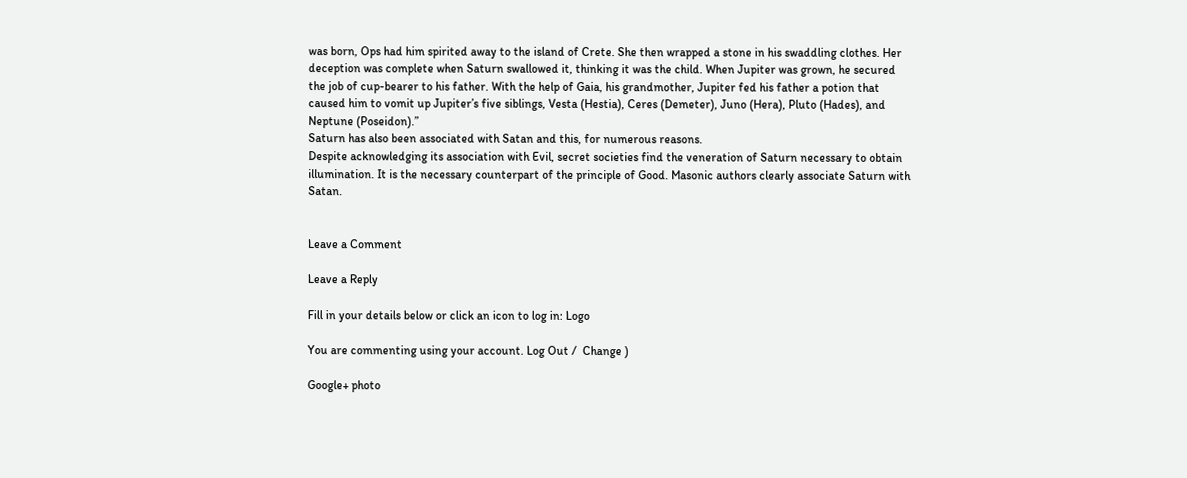was born, Ops had him spirited away to the island of Crete. She then wrapped a stone in his swaddling clothes. Her deception was complete when Saturn swallowed it, thinking it was the child. When Jupiter was grown, he secured the job of cup-bearer to his father. With the help of Gaia, his grandmother, Jupiter fed his father a potion that caused him to vomit up Jupiter’s five siblings, Vesta (Hestia), Ceres (Demeter), Juno (Hera), Pluto (Hades), and Neptune (Poseidon).”
Saturn has also been associated with Satan and this, for numerous reasons.
Despite acknowledging its association with Evil, secret societies find the veneration of Saturn necessary to obtain illumination. It is the necessary counterpart of the principle of Good. Masonic authors clearly associate Saturn with Satan.


Leave a Comment

Leave a Reply

Fill in your details below or click an icon to log in: Logo

You are commenting using your account. Log Out /  Change )

Google+ photo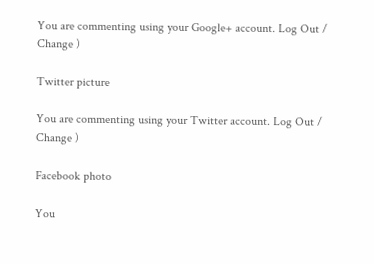You are commenting using your Google+ account. Log Out /  Change )

Twitter picture

You are commenting using your Twitter account. Log Out /  Change )

Facebook photo

You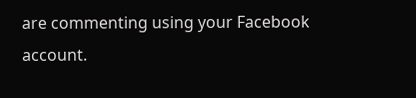are commenting using your Facebook account.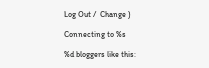Log Out /  Change )

Connecting to %s

%d bloggers like this: